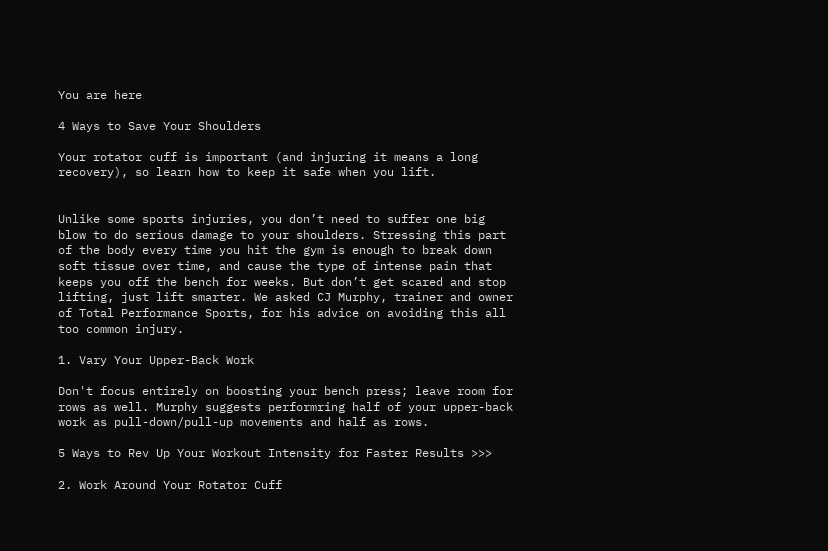You are here

4 Ways to Save Your Shoulders

Your rotator cuff is important (and injuring it means a long recovery), so learn how to keep it safe when you lift.


Unlike some sports injuries, you don’t need to suffer one big blow to do serious damage to your shoulders. Stressing this part of the body every time you hit the gym is enough to break down soft tissue over time, and cause the type of intense pain that keeps you off the bench for weeks. But don’t get scared and stop lifting, just lift smarter. We asked CJ Murphy, trainer and owner of Total Performance Sports, for his advice on avoiding this all too common injury.

1. Vary Your Upper-Back Work

Don't focus entirely on boosting your bench press; leave room for rows as well. Murphy suggests performring half of your upper-back work as pull-down/pull-up movements and half as rows.

5 Ways to Rev Up Your Workout Intensity for Faster Results >>>

2. Work Around Your Rotator Cuff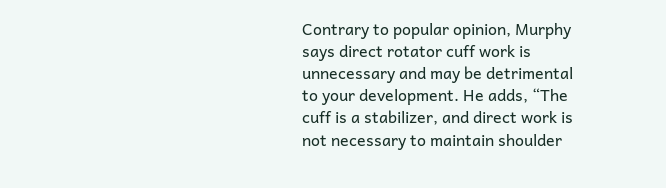Contrary to popular opinion, Murphy says direct rotator cuff work is unnecessary and may be detrimental to your development. He adds, “The cuff is a stabilizer, and direct work is not necessary to maintain shoulder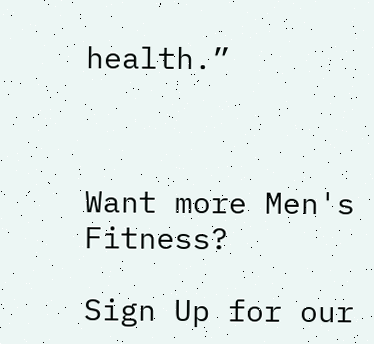health.”



Want more Men's Fitness?

Sign Up for our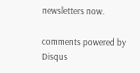newsletters now.

comments powered by Disqus